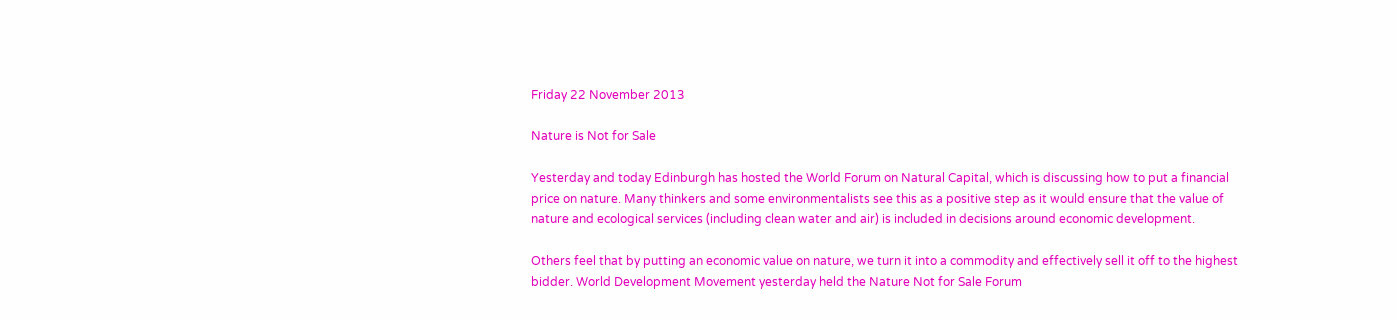Friday 22 November 2013

Nature is Not for Sale

Yesterday and today Edinburgh has hosted the World Forum on Natural Capital, which is discussing how to put a financial price on nature. Many thinkers and some environmentalists see this as a positive step as it would ensure that the value of nature and ecological services (including clean water and air) is included in decisions around economic development.

Others feel that by putting an economic value on nature, we turn it into a commodity and effectively sell it off to the highest bidder. World Development Movement yesterday held the Nature Not for Sale Forum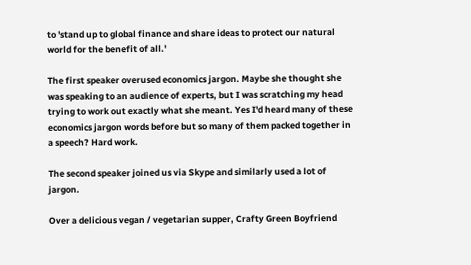to 'stand up to global finance and share ideas to protect our natural world for the benefit of all.'

The first speaker overused economics jargon. Maybe she thought she was speaking to an audience of experts, but I was scratching my head trying to work out exactly what she meant. Yes I'd heard many of these economics jargon words before but so many of them packed together in a speech? Hard work.

The second speaker joined us via Skype and similarly used a lot of jargon.

Over a delicious vegan / vegetarian supper, Crafty Green Boyfriend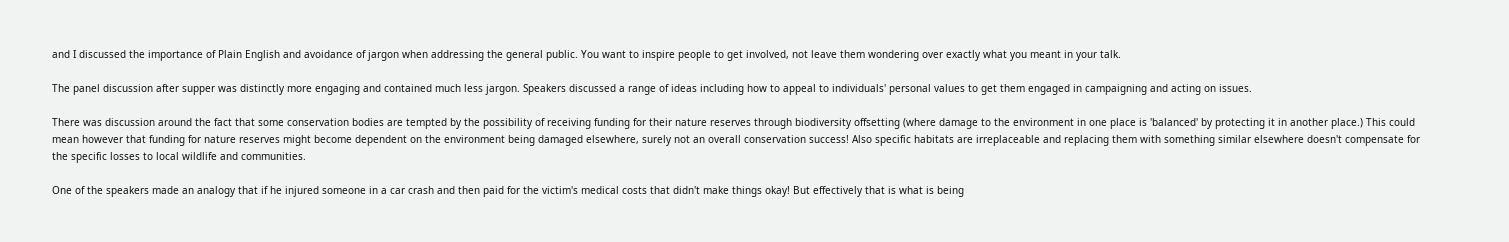and I discussed the importance of Plain English and avoidance of jargon when addressing the general public. You want to inspire people to get involved, not leave them wondering over exactly what you meant in your talk.

The panel discussion after supper was distinctly more engaging and contained much less jargon. Speakers discussed a range of ideas including how to appeal to individuals' personal values to get them engaged in campaigning and acting on issues.

There was discussion around the fact that some conservation bodies are tempted by the possibility of receiving funding for their nature reserves through biodiversity offsetting (where damage to the environment in one place is 'balanced' by protecting it in another place.) This could mean however that funding for nature reserves might become dependent on the environment being damaged elsewhere, surely not an overall conservation success! Also specific habitats are irreplaceable and replacing them with something similar elsewhere doesn't compensate for the specific losses to local wildlife and communities.

One of the speakers made an analogy that if he injured someone in a car crash and then paid for the victim's medical costs that didn't make things okay! But effectively that is what is being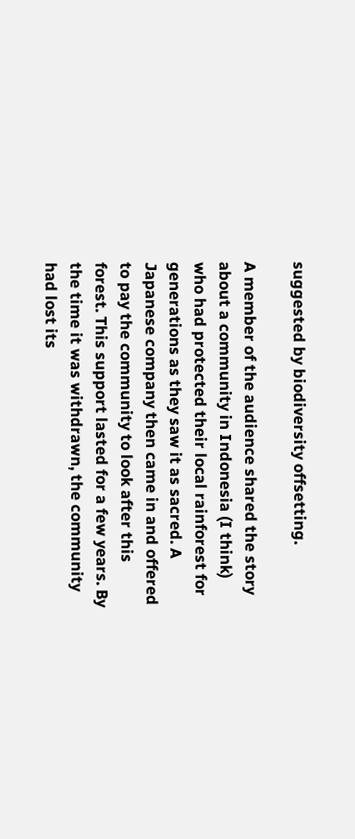suggested by biodiversity offsetting.

A member of the audience shared the story about a community in Indonesia (I think) who had protected their local rainforest for generations as they saw it as sacred. A Japanese company then came in and offered to pay the community to look after this forest. This support lasted for a few years. By the time it was withdrawn, the community had lost its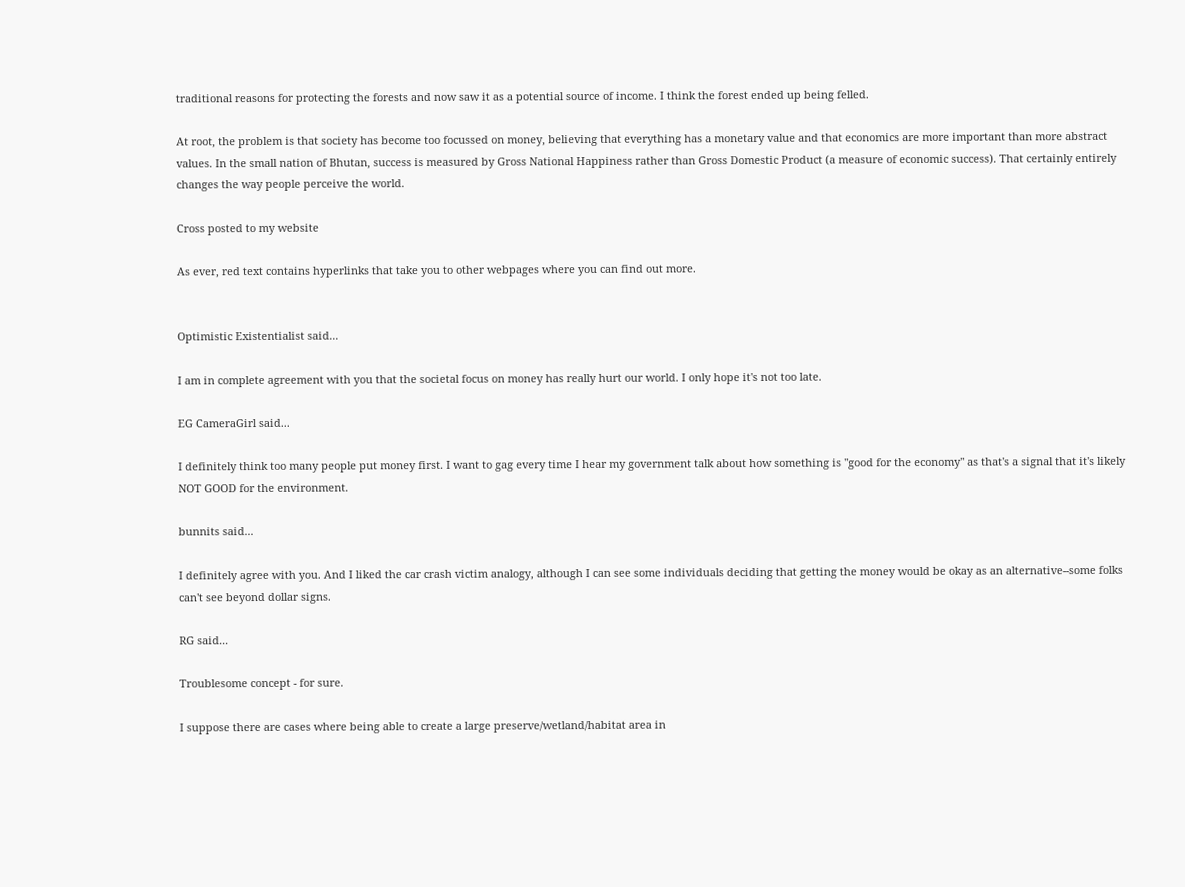traditional reasons for protecting the forests and now saw it as a potential source of income. I think the forest ended up being felled.

At root, the problem is that society has become too focussed on money, believing that everything has a monetary value and that economics are more important than more abstract values. In the small nation of Bhutan, success is measured by Gross National Happiness rather than Gross Domestic Product (a measure of economic success). That certainly entirely changes the way people perceive the world.

Cross posted to my website

As ever, red text contains hyperlinks that take you to other webpages where you can find out more.


Optimistic Existentialist said...

I am in complete agreement with you that the societal focus on money has really hurt our world. I only hope it's not too late.

EG CameraGirl said...

I definitely think too many people put money first. I want to gag every time I hear my government talk about how something is "good for the economy" as that's a signal that it's likely NOT GOOD for the environment.

bunnits said...

I definitely agree with you. And I liked the car crash victim analogy, although I can see some individuals deciding that getting the money would be okay as an alternative--some folks can't see beyond dollar signs.

RG said...

Troublesome concept - for sure.

I suppose there are cases where being able to create a large preserve/wetland/habitat area in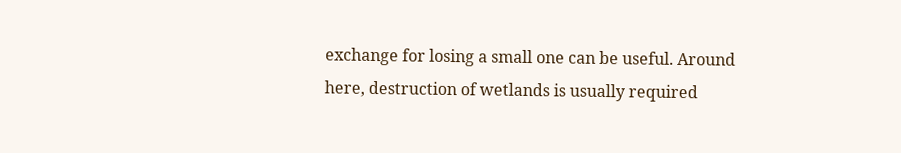exchange for losing a small one can be useful. Around here, destruction of wetlands is usually required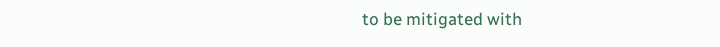to be mitigated with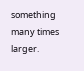something many times larger.